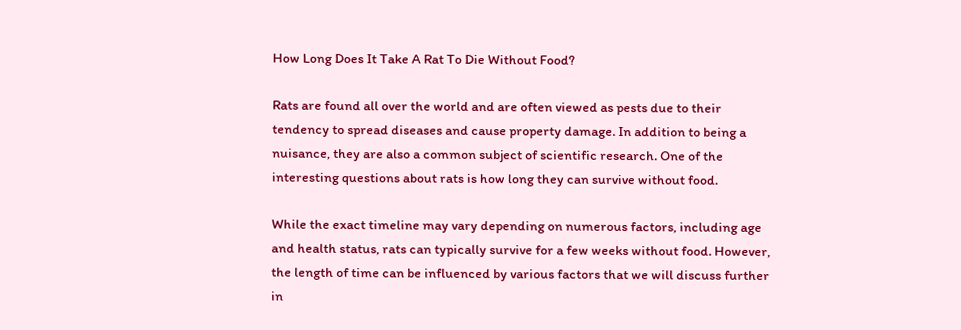How Long Does It Take A Rat To Die Without Food?

Rats are found all over the world and are often viewed as pests due to their tendency to spread diseases and cause property damage. In addition to being a nuisance, they are also a common subject of scientific research. One of the interesting questions about rats is how long they can survive without food.

While the exact timeline may vary depending on numerous factors, including age and health status, rats can typically survive for a few weeks without food. However, the length of time can be influenced by various factors that we will discuss further in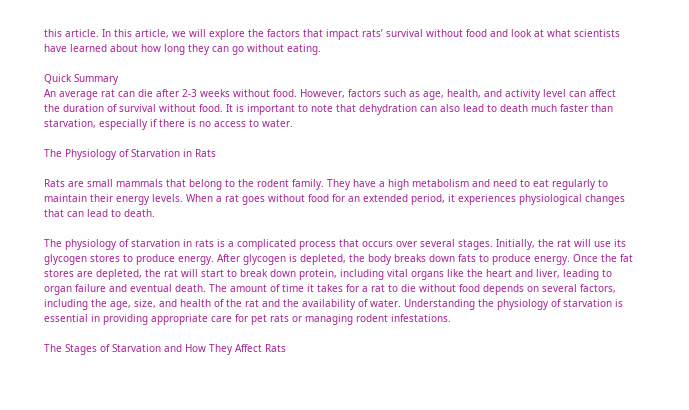this article. In this article, we will explore the factors that impact rats’ survival without food and look at what scientists have learned about how long they can go without eating.

Quick Summary
An average rat can die after 2-3 weeks without food. However, factors such as age, health, and activity level can affect the duration of survival without food. It is important to note that dehydration can also lead to death much faster than starvation, especially if there is no access to water.

The Physiology of Starvation in Rats

Rats are small mammals that belong to the rodent family. They have a high metabolism and need to eat regularly to maintain their energy levels. When a rat goes without food for an extended period, it experiences physiological changes that can lead to death.

The physiology of starvation in rats is a complicated process that occurs over several stages. Initially, the rat will use its glycogen stores to produce energy. After glycogen is depleted, the body breaks down fats to produce energy. Once the fat stores are depleted, the rat will start to break down protein, including vital organs like the heart and liver, leading to organ failure and eventual death. The amount of time it takes for a rat to die without food depends on several factors, including the age, size, and health of the rat and the availability of water. Understanding the physiology of starvation is essential in providing appropriate care for pet rats or managing rodent infestations.

The Stages of Starvation and How They Affect Rats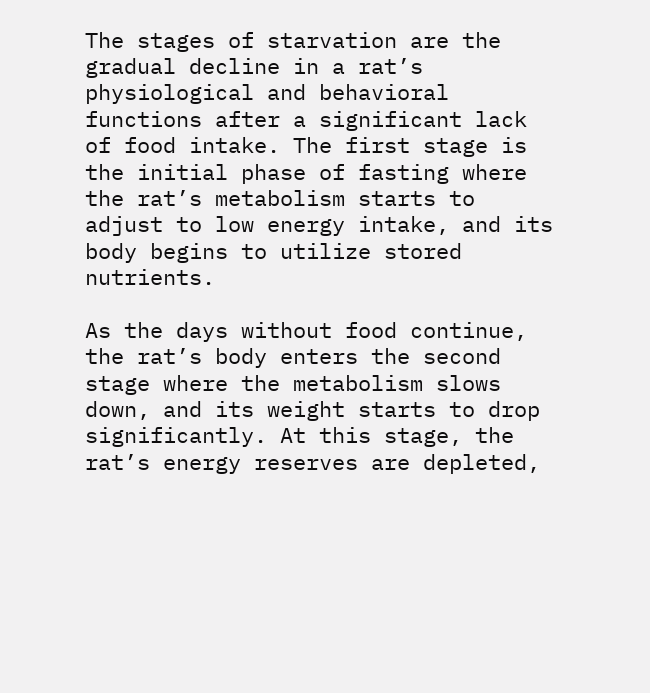The stages of starvation are the gradual decline in a rat’s physiological and behavioral functions after a significant lack of food intake. The first stage is the initial phase of fasting where the rat’s metabolism starts to adjust to low energy intake, and its body begins to utilize stored nutrients.

As the days without food continue, the rat’s body enters the second stage where the metabolism slows down, and its weight starts to drop significantly. At this stage, the rat’s energy reserves are depleted,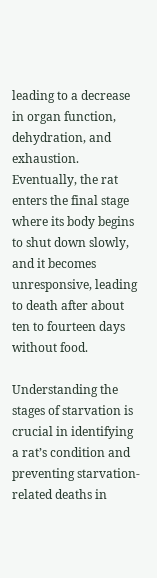leading to a decrease in organ function, dehydration, and exhaustion. Eventually, the rat enters the final stage where its body begins to shut down slowly, and it becomes unresponsive, leading to death after about ten to fourteen days without food.

Understanding the stages of starvation is crucial in identifying a rat’s condition and preventing starvation-related deaths in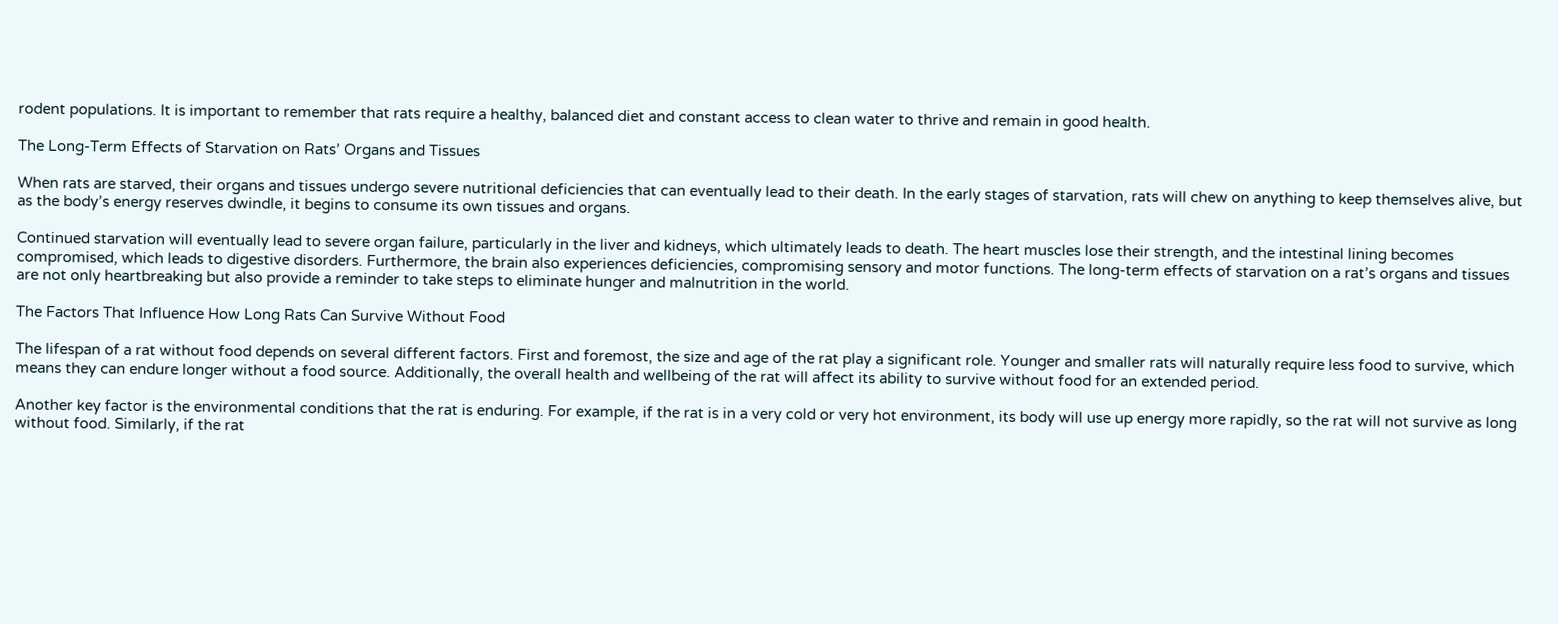rodent populations. It is important to remember that rats require a healthy, balanced diet and constant access to clean water to thrive and remain in good health.

The Long-Term Effects of Starvation on Rats’ Organs and Tissues

When rats are starved, their organs and tissues undergo severe nutritional deficiencies that can eventually lead to their death. In the early stages of starvation, rats will chew on anything to keep themselves alive, but as the body’s energy reserves dwindle, it begins to consume its own tissues and organs.

Continued starvation will eventually lead to severe organ failure, particularly in the liver and kidneys, which ultimately leads to death. The heart muscles lose their strength, and the intestinal lining becomes compromised, which leads to digestive disorders. Furthermore, the brain also experiences deficiencies, compromising sensory and motor functions. The long-term effects of starvation on a rat’s organs and tissues are not only heartbreaking but also provide a reminder to take steps to eliminate hunger and malnutrition in the world.

The Factors That Influence How Long Rats Can Survive Without Food

The lifespan of a rat without food depends on several different factors. First and foremost, the size and age of the rat play a significant role. Younger and smaller rats will naturally require less food to survive, which means they can endure longer without a food source. Additionally, the overall health and wellbeing of the rat will affect its ability to survive without food for an extended period.

Another key factor is the environmental conditions that the rat is enduring. For example, if the rat is in a very cold or very hot environment, its body will use up energy more rapidly, so the rat will not survive as long without food. Similarly, if the rat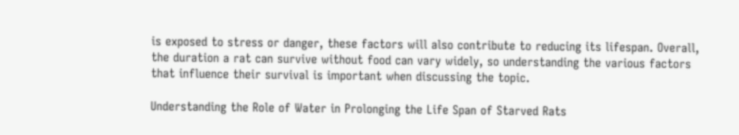is exposed to stress or danger, these factors will also contribute to reducing its lifespan. Overall, the duration a rat can survive without food can vary widely, so understanding the various factors that influence their survival is important when discussing the topic.

Understanding the Role of Water in Prolonging the Life Span of Starved Rats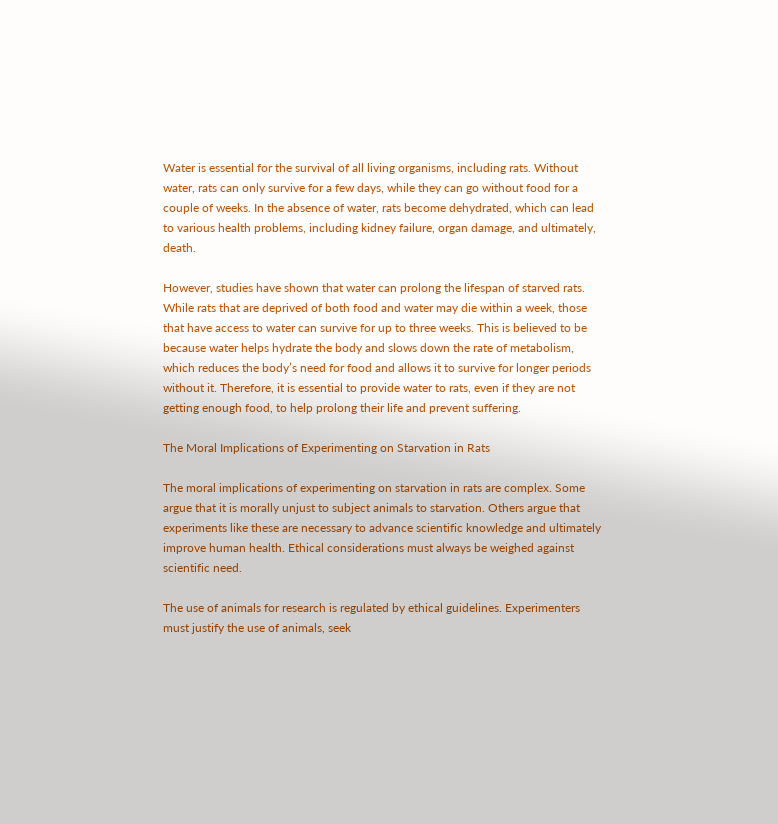Water is essential for the survival of all living organisms, including rats. Without water, rats can only survive for a few days, while they can go without food for a couple of weeks. In the absence of water, rats become dehydrated, which can lead to various health problems, including kidney failure, organ damage, and ultimately, death.

However, studies have shown that water can prolong the lifespan of starved rats. While rats that are deprived of both food and water may die within a week, those that have access to water can survive for up to three weeks. This is believed to be because water helps hydrate the body and slows down the rate of metabolism, which reduces the body’s need for food and allows it to survive for longer periods without it. Therefore, it is essential to provide water to rats, even if they are not getting enough food, to help prolong their life and prevent suffering.

The Moral Implications of Experimenting on Starvation in Rats

The moral implications of experimenting on starvation in rats are complex. Some argue that it is morally unjust to subject animals to starvation. Others argue that experiments like these are necessary to advance scientific knowledge and ultimately improve human health. Ethical considerations must always be weighed against scientific need.

The use of animals for research is regulated by ethical guidelines. Experimenters must justify the use of animals, seek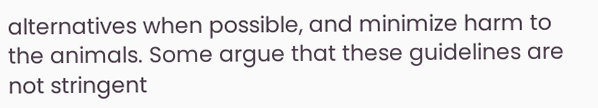alternatives when possible, and minimize harm to the animals. Some argue that these guidelines are not stringent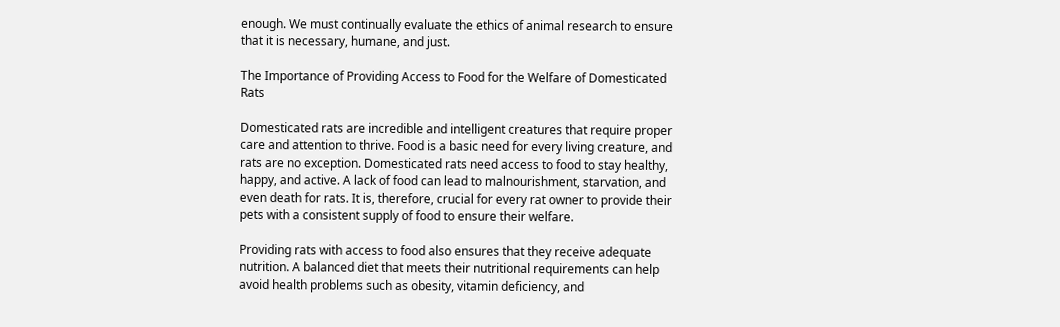enough. We must continually evaluate the ethics of animal research to ensure that it is necessary, humane, and just.

The Importance of Providing Access to Food for the Welfare of Domesticated Rats

Domesticated rats are incredible and intelligent creatures that require proper care and attention to thrive. Food is a basic need for every living creature, and rats are no exception. Domesticated rats need access to food to stay healthy, happy, and active. A lack of food can lead to malnourishment, starvation, and even death for rats. It is, therefore, crucial for every rat owner to provide their pets with a consistent supply of food to ensure their welfare.

Providing rats with access to food also ensures that they receive adequate nutrition. A balanced diet that meets their nutritional requirements can help avoid health problems such as obesity, vitamin deficiency, and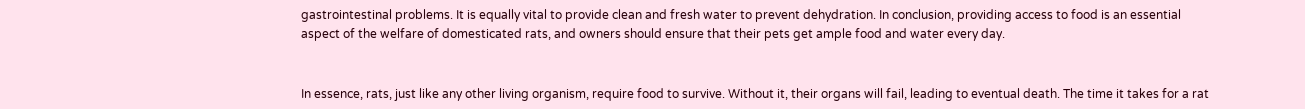gastrointestinal problems. It is equally vital to provide clean and fresh water to prevent dehydration. In conclusion, providing access to food is an essential aspect of the welfare of domesticated rats, and owners should ensure that their pets get ample food and water every day.


In essence, rats, just like any other living organism, require food to survive. Without it, their organs will fail, leading to eventual death. The time it takes for a rat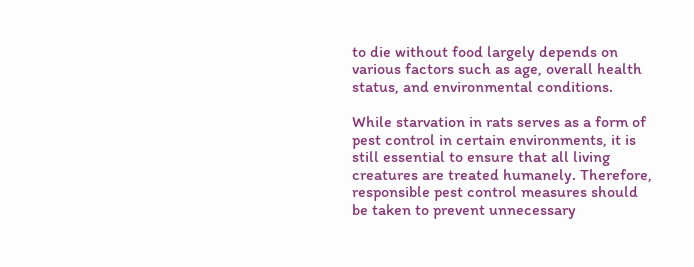to die without food largely depends on various factors such as age, overall health status, and environmental conditions.

While starvation in rats serves as a form of pest control in certain environments, it is still essential to ensure that all living creatures are treated humanely. Therefore, responsible pest control measures should be taken to prevent unnecessary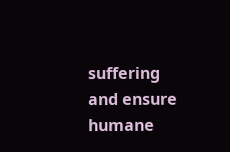suffering and ensure humane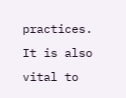practices. It is also vital to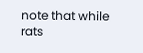note that while rats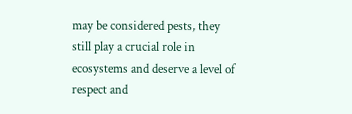may be considered pests, they still play a crucial role in ecosystems and deserve a level of respect and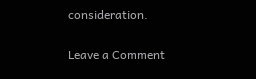consideration.

Leave a Comment